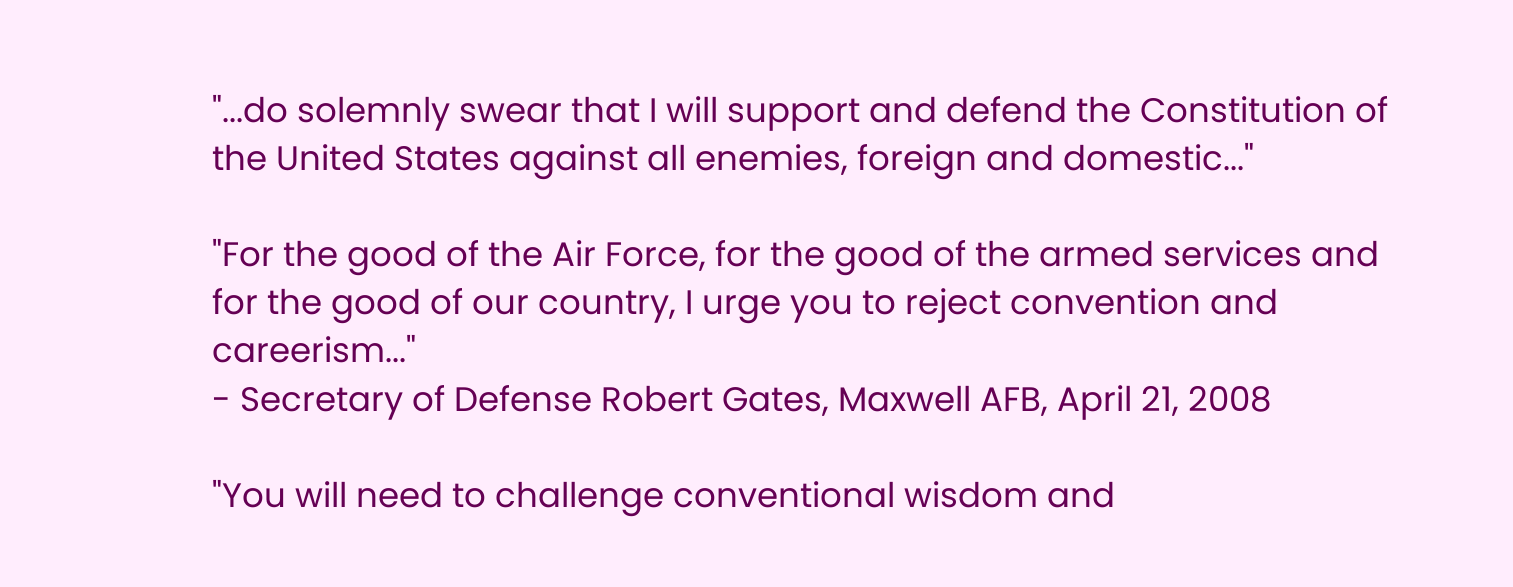"...do solemnly swear that I will support and defend the Constitution of the United States against all enemies, foreign and domestic..."

"For the good of the Air Force, for the good of the armed services and for the good of our country, I urge you to reject convention and careerism..."
- Secretary of Defense Robert Gates, Maxwell AFB, April 21, 2008

"You will need to challenge conventional wisdom and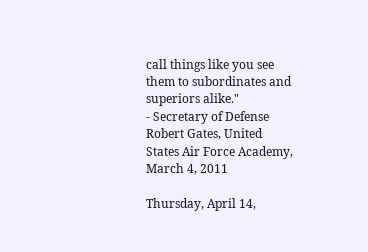call things like you see them to subordinates and superiors alike."
- Secretary of Defense Robert Gates, United States Air Force Academy, March 4, 2011

Thursday, April 14,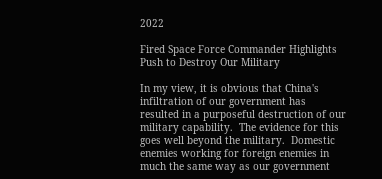2022

Fired Space Force Commander Highlights Push to Destroy Our Military

In my view, it is obvious that China's infiltration of our government has resulted in a purposeful destruction of our military capability.  The evidence for this goes well beyond the military.  Domestic enemies working for foreign enemies in much the same way as our government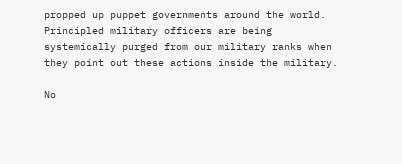propped up puppet governments around the world.  Principled military officers are being systemically purged from our military ranks when they point out these actions inside the military.

No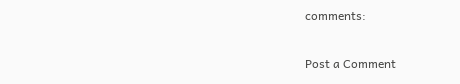comments:

Post a Comment